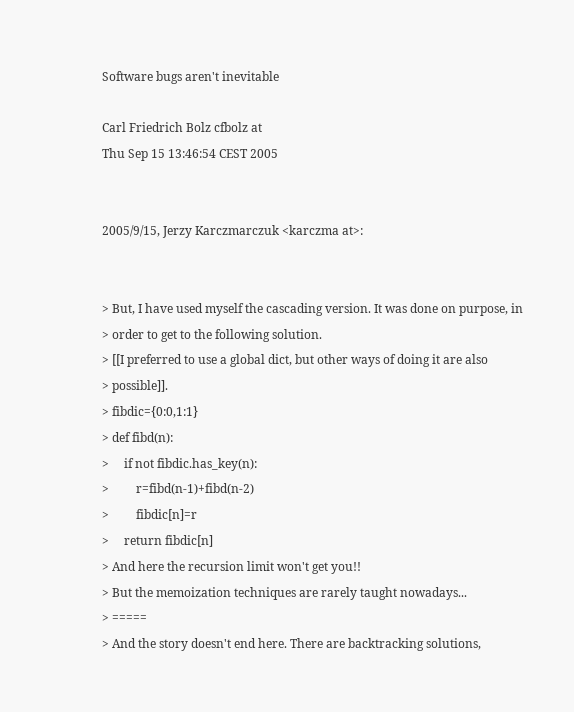Software bugs aren't inevitable

Carl Friedrich Bolz cfbolz at
Thu Sep 15 13:46:54 CEST 2005


2005/9/15, Jerzy Karczmarczuk <karczma at>:


> But, I have used myself the cascading version. It was done on purpose, in
> order to get to the following solution.
> [[I preferred to use a global dict, but other ways of doing it are also
> possible]].
> fibdic={0:0,1:1}
> def fibd(n):
>     if not fibdic.has_key(n):
>         r=fibd(n-1)+fibd(n-2)
>         fibdic[n]=r
>     return fibdic[n]
> And here the recursion limit won't get you!!
> But the memoization techniques are rarely taught nowadays...
> =====
> And the story doesn't end here. There are backtracking solutions,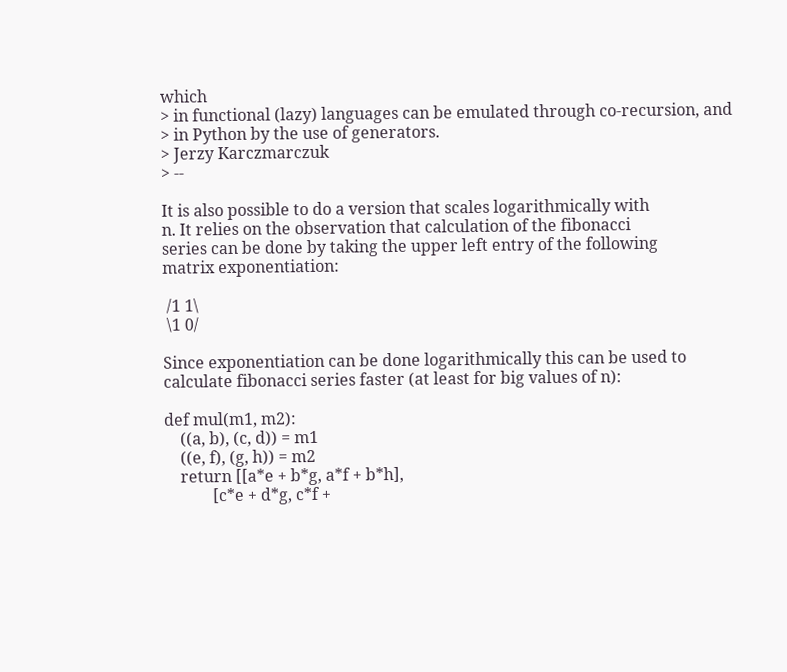which
> in functional (lazy) languages can be emulated through co-recursion, and
> in Python by the use of generators.
> Jerzy Karczmarczuk
> --

It is also possible to do a version that scales logarithmically with
n. It relies on the observation that calculation of the fibonacci
series can be done by taking the upper left entry of the following
matrix exponentiation:

 /1 1\
 \1 0/

Since exponentiation can be done logarithmically this can be used to
calculate fibonacci series faster (at least for big values of n):

def mul(m1, m2):
    ((a, b), (c, d)) = m1
    ((e, f), (g, h)) = m2
    return [[a*e + b*g, a*f + b*h],
            [c*e + d*g, c*f +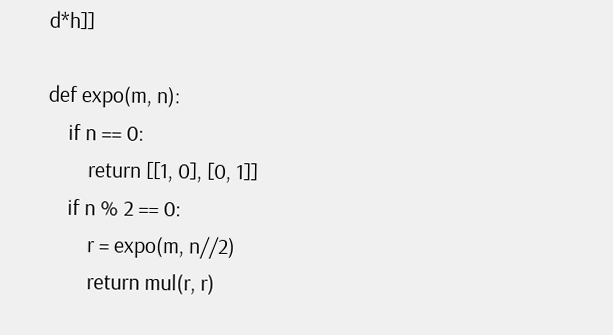d*h]]

def expo(m, n):
    if n == 0:
        return [[1, 0], [0, 1]]
    if n % 2 == 0:
        r = expo(m, n//2)
        return mul(r, r)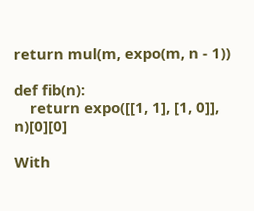return mul(m, expo(m, n - 1))

def fib(n):
    return expo([[1, 1], [1, 0]], n)[0][0]

With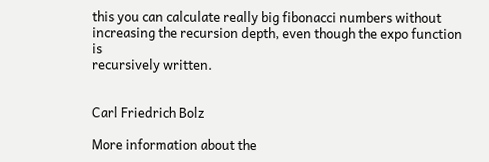this you can calculate really big fibonacci numbers without
increasing the recursion depth, even though the expo function is
recursively written.


Carl Friedrich Bolz

More information about the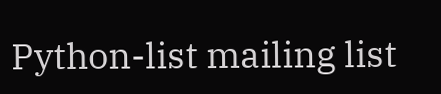Python-list mailing list